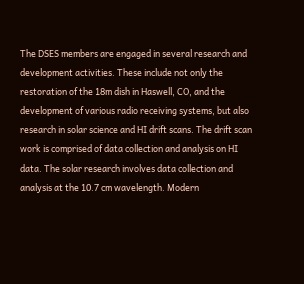The DSES members are engaged in several research and development activities. These include not only the restoration of the 18m dish in Haswell, CO, and the development of various radio receiving systems, but also research in solar science and HI drift scans. The drift scan work is comprised of data collection and analysis on HI data. The solar research involves data collection and analysis at the 10.7 cm wavelength. Modern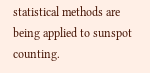statistical methods are being applied to sunspot counting.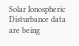Solar Ionospheric Disturbance data are being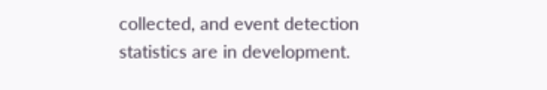collected, and event detection statistics are in development.